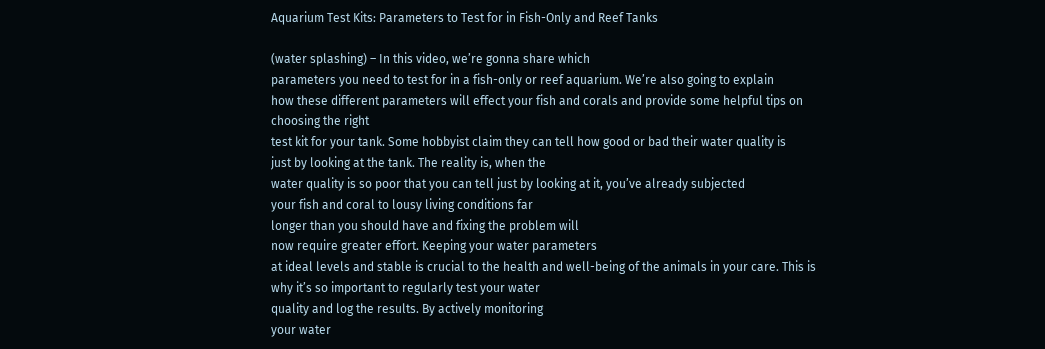Aquarium Test Kits: Parameters to Test for in Fish-Only and Reef Tanks

(water splashing) – In this video, we’re gonna share which
parameters you need to test for in a fish-only or reef aquarium. We’re also going to explain
how these different parameters will effect your fish and corals and provide some helpful tips on choosing the right
test kit for your tank. Some hobbyist claim they can tell how good or bad their water quality is
just by looking at the tank. The reality is, when the
water quality is so poor that you can tell just by looking at it, you’ve already subjected
your fish and coral to lousy living conditions far
longer than you should have and fixing the problem will
now require greater effort. Keeping your water parameters
at ideal levels and stable is crucial to the health and well-being of the animals in your care. This is why it’s so important to regularly test your water
quality and log the results. By actively monitoring
your water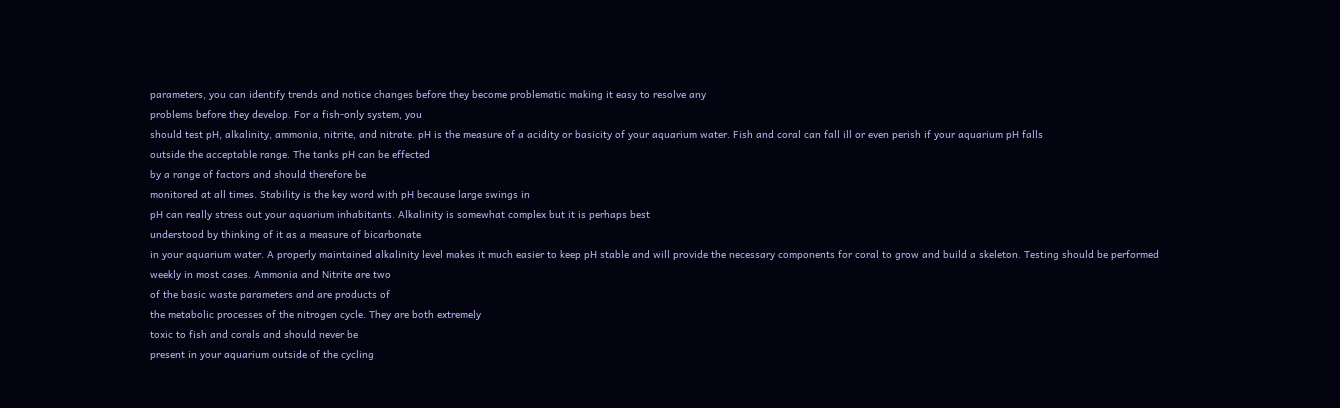parameters, you can identify trends and notice changes before they become problematic making it easy to resolve any
problems before they develop. For a fish-only system, you
should test pH, alkalinity, ammonia, nitrite, and nitrate. pH is the measure of a acidity or basicity of your aquarium water. Fish and coral can fall ill or even perish if your aquarium pH falls
outside the acceptable range. The tanks pH can be effected
by a range of factors and should therefore be
monitored at all times. Stability is the key word with pH because large swings in
pH can really stress out your aquarium inhabitants. Alkalinity is somewhat complex but it is perhaps best
understood by thinking of it as a measure of bicarbonate
in your aquarium water. A properly maintained alkalinity level makes it much easier to keep pH stable and will provide the necessary components for coral to grow and build a skeleton. Testing should be performed
weekly in most cases. Ammonia and Nitrite are two
of the basic waste parameters and are products of
the metabolic processes of the nitrogen cycle. They are both extremely
toxic to fish and corals and should never be
present in your aquarium outside of the cycling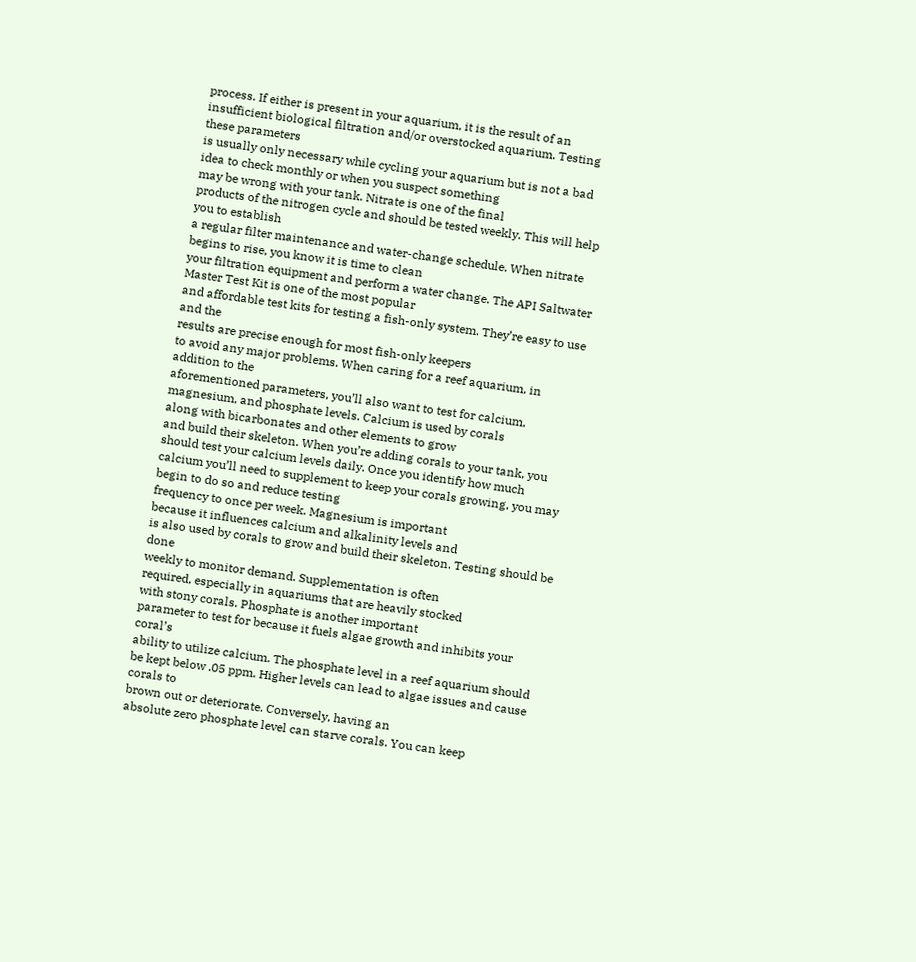process. If either is present in your aquarium, it is the result of an
insufficient biological filtration and/or overstocked aquarium. Testing these parameters
is usually only necessary while cycling your aquarium but is not a bad idea to check monthly or when you suspect something
may be wrong with your tank. Nitrate is one of the final
products of the nitrogen cycle and should be tested weekly. This will help you to establish
a regular filter maintenance and water-change schedule. When nitrate begins to rise, you know it is time to clean
your filtration equipment and perform a water change. The API Saltwater Master Test Kit is one of the most popular
and affordable test kits for testing a fish-only system. They’re easy to use and the
results are precise enough for most fish-only keepers
to avoid any major problems. When caring for a reef aquarium, in addition to the
aforementioned parameters, you’ll also want to test for calcium, magnesium, and phosphate levels. Calcium is used by corals
along with bicarbonates and other elements to grow
and build their skeleton. When you’re adding corals to your tank, you should test your calcium levels daily. Once you identify how much
calcium you’ll need to supplement to keep your corals growing, you may begin to do so and reduce testing
frequency to once per week. Magnesium is important
because it influences calcium and alkalinity levels and
is also used by corals to grow and build their skeleton. Testing should be done
weekly to monitor demand. Supplementation is often
required, especially in aquariums that are heavily stocked
with stony corals. Phosphate is another important
parameter to test for because it fuels algae growth and inhibits your coral’s
ability to utilize calcium. The phosphate level in a reef aquarium should be kept below .05 ppm. Higher levels can lead to algae issues and cause corals to
brown out or deteriorate. Conversely, having an
absolute zero phosphate level can starve corals. You can keep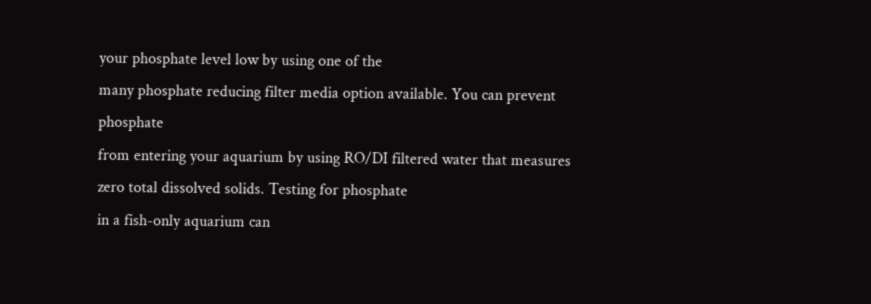your phosphate level low by using one of the
many phosphate reducing filter media option available. You can prevent phosphate
from entering your aquarium by using RO/DI filtered water that measures zero total dissolved solids. Testing for phosphate
in a fish-only aquarium can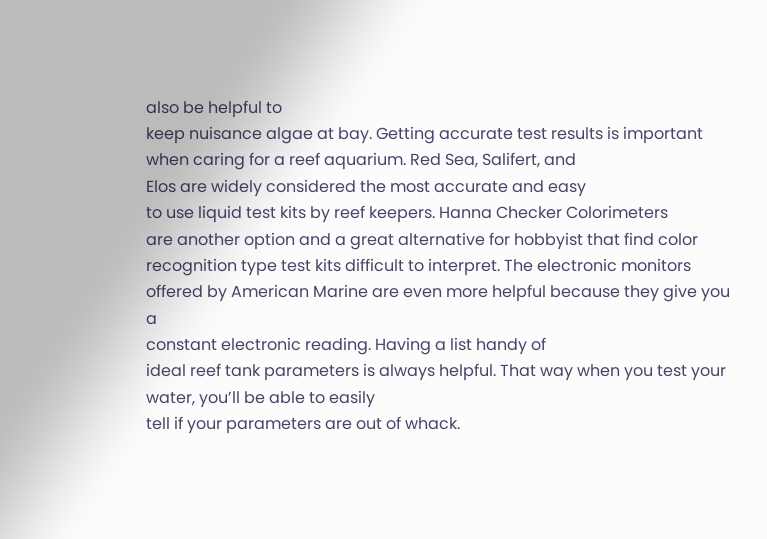also be helpful to
keep nuisance algae at bay. Getting accurate test results is important when caring for a reef aquarium. Red Sea, Salifert, and
Elos are widely considered the most accurate and easy
to use liquid test kits by reef keepers. Hanna Checker Colorimeters
are another option and a great alternative for hobbyist that find color recognition type test kits difficult to interpret. The electronic monitors
offered by American Marine are even more helpful because they give you a
constant electronic reading. Having a list handy of
ideal reef tank parameters is always helpful. That way when you test your water, you’ll be able to easily
tell if your parameters are out of whack.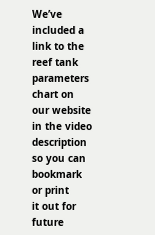We’ve included a link to the
reef tank parameters chart on our website in the video description so you can bookmark or print
it out for future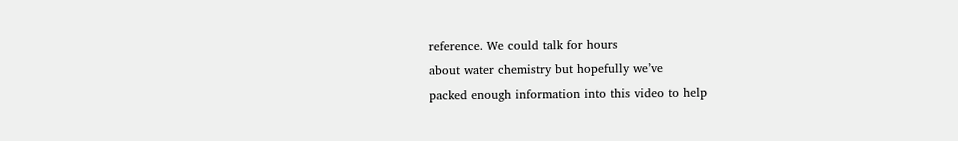reference. We could talk for hours
about water chemistry but hopefully we’ve
packed enough information into this video to help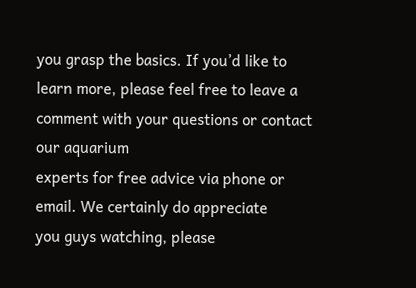you grasp the basics. If you’d like to learn more, please feel free to leave a
comment with your questions or contact our aquarium
experts for free advice via phone or email. We certainly do appreciate
you guys watching, please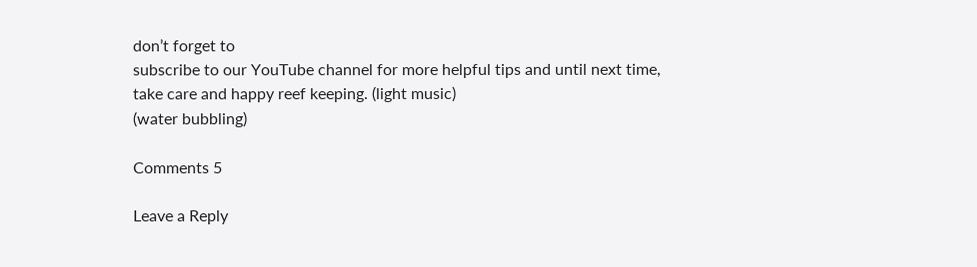don’t forget to
subscribe to our YouTube channel for more helpful tips and until next time, take care and happy reef keeping. (light music)
(water bubbling)

Comments 5

Leave a Reply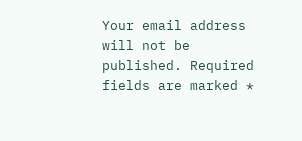Your email address will not be published. Required fields are marked *